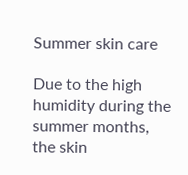Summer skin care

Due to the high humidity during the summer months, the skin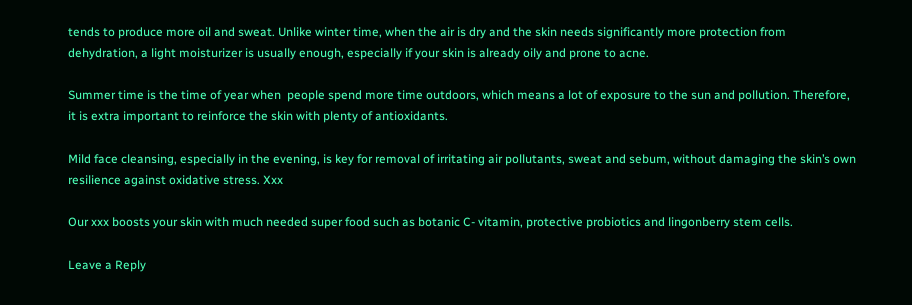tends to produce more oil and sweat. Unlike winter time, when the air is dry and the skin needs significantly more protection from dehydration, a light moisturizer is usually enough, especially if your skin is already oily and prone to acne.

Summer time is the time of year when  people spend more time outdoors, which means a lot of exposure to the sun and pollution. Therefore, it is extra important to reinforce the skin with plenty of antioxidants.

Mild face cleansing, especially in the evening, is key for removal of irritating air pollutants, sweat and sebum, without damaging the skin’s own resilience against oxidative stress. Xxx

Our xxx boosts your skin with much needed super food such as botanic C- vitamin, protective probiotics and lingonberry stem cells.

Leave a Reply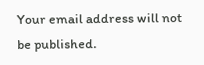Your email address will not be published.